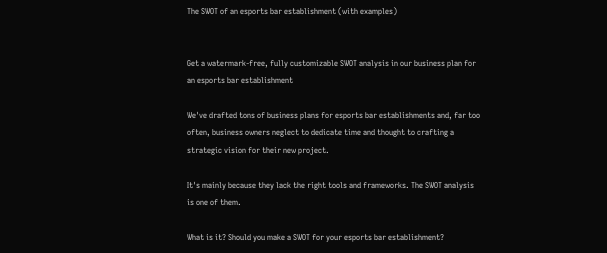The SWOT of an esports bar establishment (with examples)


Get a watermark-free, fully customizable SWOT analysis in our business plan for an esports bar establishment

We've drafted tons of business plans for esports bar establishments and, far too often, business owners neglect to dedicate time and thought to crafting a strategic vision for their new project.

It's mainly because they lack the right tools and frameworks. The SWOT analysis is one of them.

What is it? Should you make a SWOT for your esports bar establishment?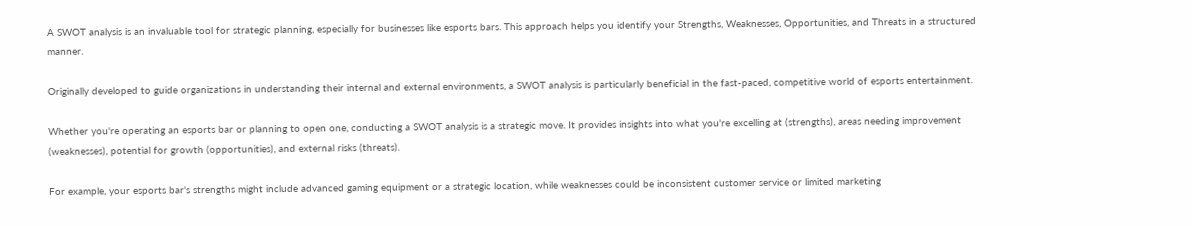A SWOT analysis is an invaluable tool for strategic planning, especially for businesses like esports bars. This approach helps you identify your Strengths, Weaknesses, Opportunities, and Threats in a structured manner.

Originally developed to guide organizations in understanding their internal and external environments, a SWOT analysis is particularly beneficial in the fast-paced, competitive world of esports entertainment.

Whether you're operating an esports bar or planning to open one, conducting a SWOT analysis is a strategic move. It provides insights into what you're excelling at (strengths), areas needing improvement (weaknesses), potential for growth (opportunities), and external risks (threats).

For example, your esports bar's strengths might include advanced gaming equipment or a strategic location, while weaknesses could be inconsistent customer service or limited marketing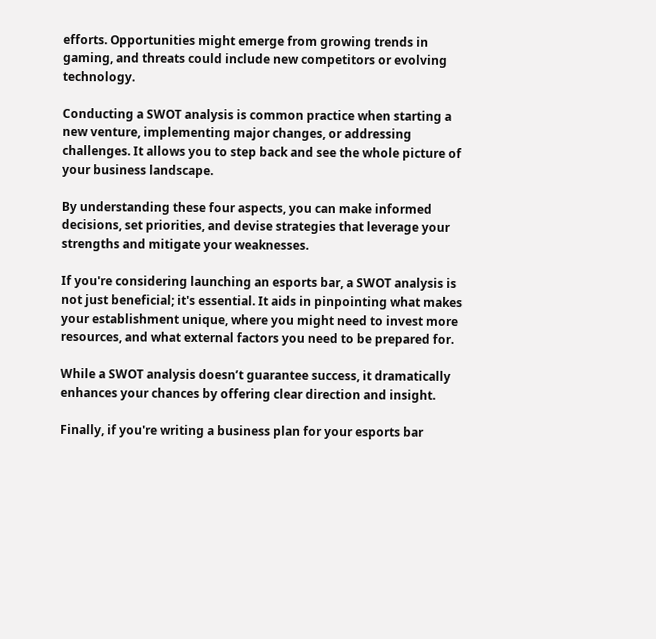efforts. Opportunities might emerge from growing trends in gaming, and threats could include new competitors or evolving technology.

Conducting a SWOT analysis is common practice when starting a new venture, implementing major changes, or addressing challenges. It allows you to step back and see the whole picture of your business landscape.

By understanding these four aspects, you can make informed decisions, set priorities, and devise strategies that leverage your strengths and mitigate your weaknesses.

If you're considering launching an esports bar, a SWOT analysis is not just beneficial; it's essential. It aids in pinpointing what makes your establishment unique, where you might need to invest more resources, and what external factors you need to be prepared for.

While a SWOT analysis doesn’t guarantee success, it dramatically enhances your chances by offering clear direction and insight.

Finally, if you're writing a business plan for your esports bar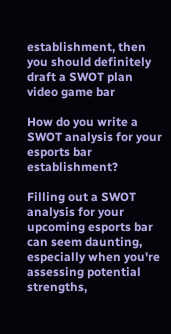establishment, then you should definitely draft a SWOT plan video game bar

How do you write a SWOT analysis for your esports bar establishment?

Filling out a SWOT analysis for your upcoming esports bar can seem daunting, especially when you're assessing potential strengths,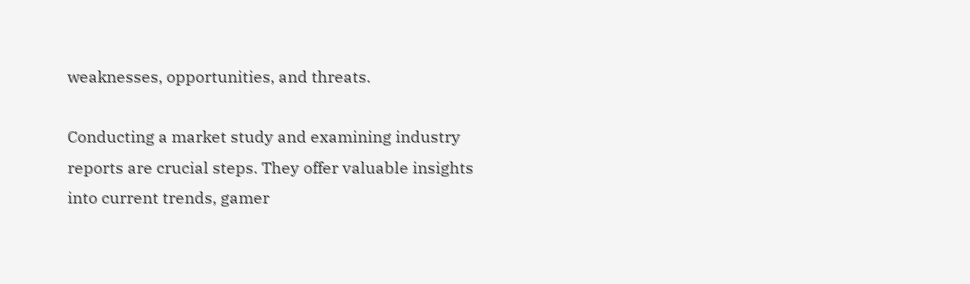weaknesses, opportunities, and threats.

Conducting a market study and examining industry reports are crucial steps. They offer valuable insights into current trends, gamer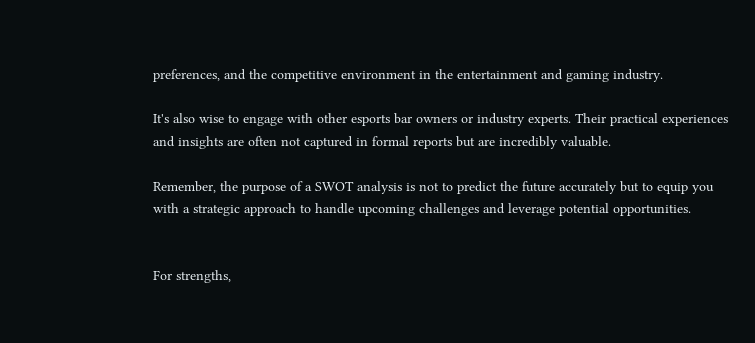preferences, and the competitive environment in the entertainment and gaming industry.

It's also wise to engage with other esports bar owners or industry experts. Their practical experiences and insights are often not captured in formal reports but are incredibly valuable.

Remember, the purpose of a SWOT analysis is not to predict the future accurately but to equip you with a strategic approach to handle upcoming challenges and leverage potential opportunities.


For strengths,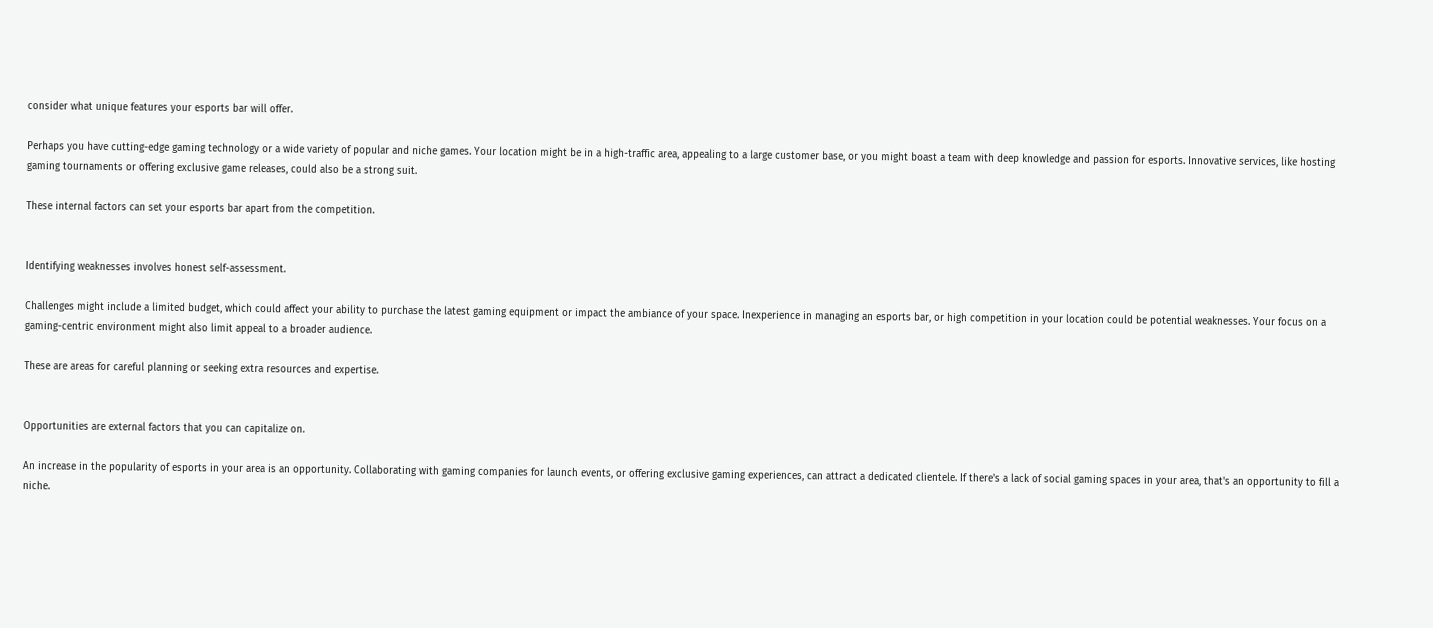consider what unique features your esports bar will offer.

Perhaps you have cutting-edge gaming technology or a wide variety of popular and niche games. Your location might be in a high-traffic area, appealing to a large customer base, or you might boast a team with deep knowledge and passion for esports. Innovative services, like hosting gaming tournaments or offering exclusive game releases, could also be a strong suit.

These internal factors can set your esports bar apart from the competition.


Identifying weaknesses involves honest self-assessment.

Challenges might include a limited budget, which could affect your ability to purchase the latest gaming equipment or impact the ambiance of your space. Inexperience in managing an esports bar, or high competition in your location could be potential weaknesses. Your focus on a gaming-centric environment might also limit appeal to a broader audience.

These are areas for careful planning or seeking extra resources and expertise.


Opportunities are external factors that you can capitalize on.

An increase in the popularity of esports in your area is an opportunity. Collaborating with gaming companies for launch events, or offering exclusive gaming experiences, can attract a dedicated clientele. If there's a lack of social gaming spaces in your area, that's an opportunity to fill a niche.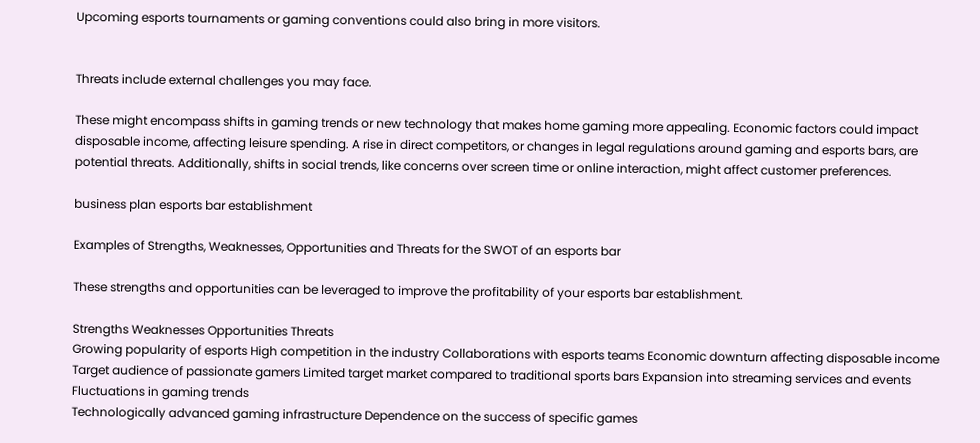Upcoming esports tournaments or gaming conventions could also bring in more visitors.


Threats include external challenges you may face.

These might encompass shifts in gaming trends or new technology that makes home gaming more appealing. Economic factors could impact disposable income, affecting leisure spending. A rise in direct competitors, or changes in legal regulations around gaming and esports bars, are potential threats. Additionally, shifts in social trends, like concerns over screen time or online interaction, might affect customer preferences.

business plan esports bar establishment

Examples of Strengths, Weaknesses, Opportunities and Threats for the SWOT of an esports bar

These strengths and opportunities can be leveraged to improve the profitability of your esports bar establishment.

Strengths Weaknesses Opportunities Threats
Growing popularity of esports High competition in the industry Collaborations with esports teams Economic downturn affecting disposable income
Target audience of passionate gamers Limited target market compared to traditional sports bars Expansion into streaming services and events Fluctuations in gaming trends
Technologically advanced gaming infrastructure Dependence on the success of specific games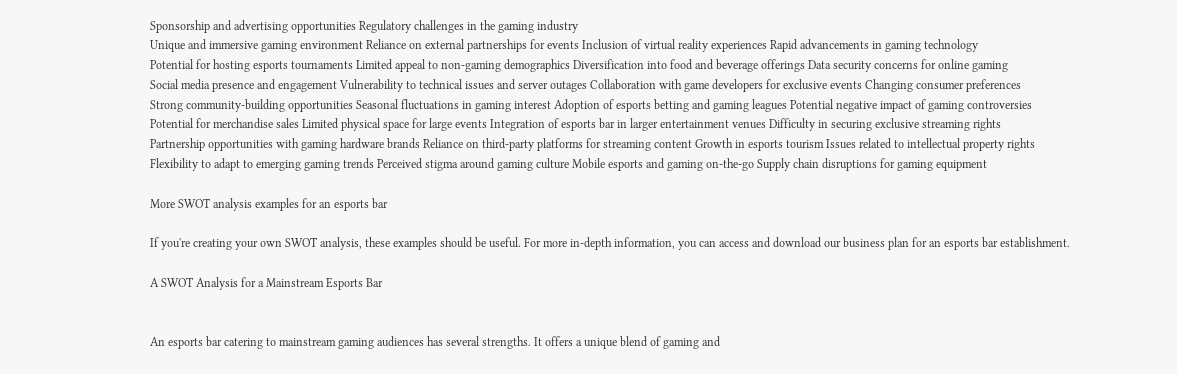Sponsorship and advertising opportunities Regulatory challenges in the gaming industry
Unique and immersive gaming environment Reliance on external partnerships for events Inclusion of virtual reality experiences Rapid advancements in gaming technology
Potential for hosting esports tournaments Limited appeal to non-gaming demographics Diversification into food and beverage offerings Data security concerns for online gaming
Social media presence and engagement Vulnerability to technical issues and server outages Collaboration with game developers for exclusive events Changing consumer preferences
Strong community-building opportunities Seasonal fluctuations in gaming interest Adoption of esports betting and gaming leagues Potential negative impact of gaming controversies
Potential for merchandise sales Limited physical space for large events Integration of esports bar in larger entertainment venues Difficulty in securing exclusive streaming rights
Partnership opportunities with gaming hardware brands Reliance on third-party platforms for streaming content Growth in esports tourism Issues related to intellectual property rights
Flexibility to adapt to emerging gaming trends Perceived stigma around gaming culture Mobile esports and gaming on-the-go Supply chain disruptions for gaming equipment

More SWOT analysis examples for an esports bar

If you're creating your own SWOT analysis, these examples should be useful. For more in-depth information, you can access and download our business plan for an esports bar establishment.

A SWOT Analysis for a Mainstream Esports Bar


An esports bar catering to mainstream gaming audiences has several strengths. It offers a unique blend of gaming and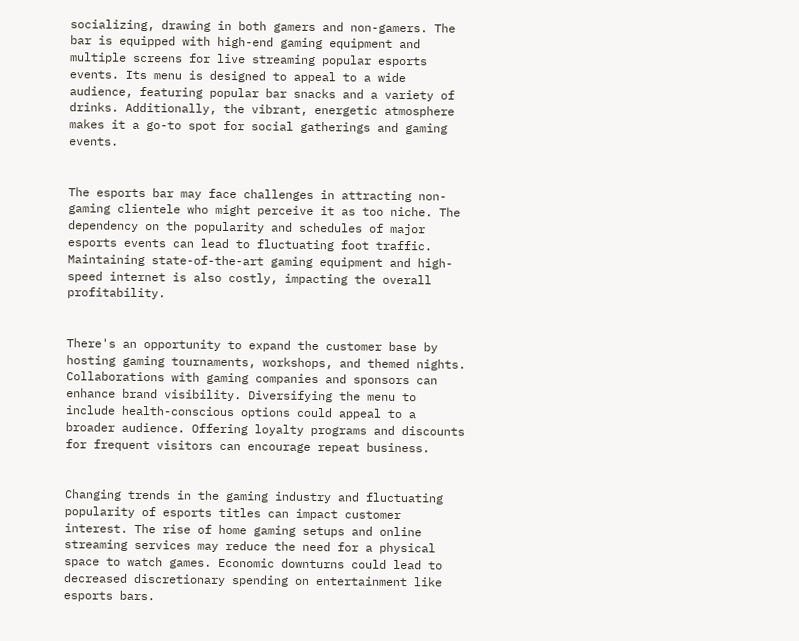socializing, drawing in both gamers and non-gamers. The bar is equipped with high-end gaming equipment and multiple screens for live streaming popular esports events. Its menu is designed to appeal to a wide audience, featuring popular bar snacks and a variety of drinks. Additionally, the vibrant, energetic atmosphere makes it a go-to spot for social gatherings and gaming events.


The esports bar may face challenges in attracting non-gaming clientele who might perceive it as too niche. The dependency on the popularity and schedules of major esports events can lead to fluctuating foot traffic. Maintaining state-of-the-art gaming equipment and high-speed internet is also costly, impacting the overall profitability.


There's an opportunity to expand the customer base by hosting gaming tournaments, workshops, and themed nights. Collaborations with gaming companies and sponsors can enhance brand visibility. Diversifying the menu to include health-conscious options could appeal to a broader audience. Offering loyalty programs and discounts for frequent visitors can encourage repeat business.


Changing trends in the gaming industry and fluctuating popularity of esports titles can impact customer interest. The rise of home gaming setups and online streaming services may reduce the need for a physical space to watch games. Economic downturns could lead to decreased discretionary spending on entertainment like esports bars.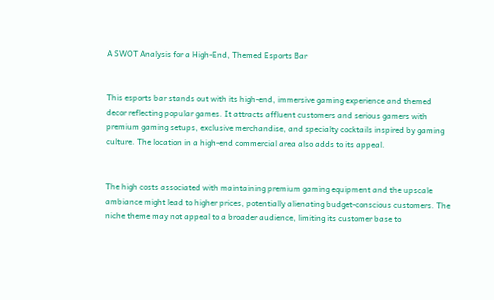A SWOT Analysis for a High-End, Themed Esports Bar


This esports bar stands out with its high-end, immersive gaming experience and themed decor reflecting popular games. It attracts affluent customers and serious gamers with premium gaming setups, exclusive merchandise, and specialty cocktails inspired by gaming culture. The location in a high-end commercial area also adds to its appeal.


The high costs associated with maintaining premium gaming equipment and the upscale ambiance might lead to higher prices, potentially alienating budget-conscious customers. The niche theme may not appeal to a broader audience, limiting its customer base to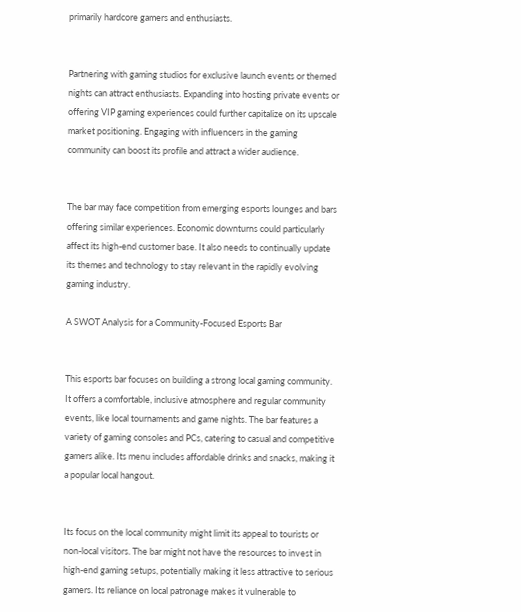primarily hardcore gamers and enthusiasts.


Partnering with gaming studios for exclusive launch events or themed nights can attract enthusiasts. Expanding into hosting private events or offering VIP gaming experiences could further capitalize on its upscale market positioning. Engaging with influencers in the gaming community can boost its profile and attract a wider audience.


The bar may face competition from emerging esports lounges and bars offering similar experiences. Economic downturns could particularly affect its high-end customer base. It also needs to continually update its themes and technology to stay relevant in the rapidly evolving gaming industry.

A SWOT Analysis for a Community-Focused Esports Bar


This esports bar focuses on building a strong local gaming community. It offers a comfortable, inclusive atmosphere and regular community events, like local tournaments and game nights. The bar features a variety of gaming consoles and PCs, catering to casual and competitive gamers alike. Its menu includes affordable drinks and snacks, making it a popular local hangout.


Its focus on the local community might limit its appeal to tourists or non-local visitors. The bar might not have the resources to invest in high-end gaming setups, potentially making it less attractive to serious gamers. Its reliance on local patronage makes it vulnerable to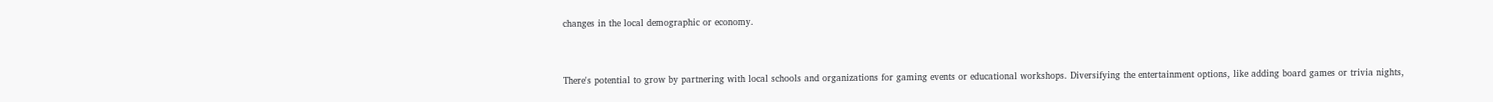changes in the local demographic or economy.


There's potential to grow by partnering with local schools and organizations for gaming events or educational workshops. Diversifying the entertainment options, like adding board games or trivia nights,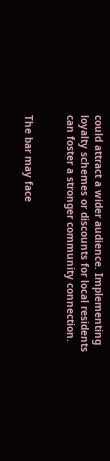could attract a wider audience. Implementing loyalty schemes or discounts for local residents can foster a stronger community connection.


The bar may face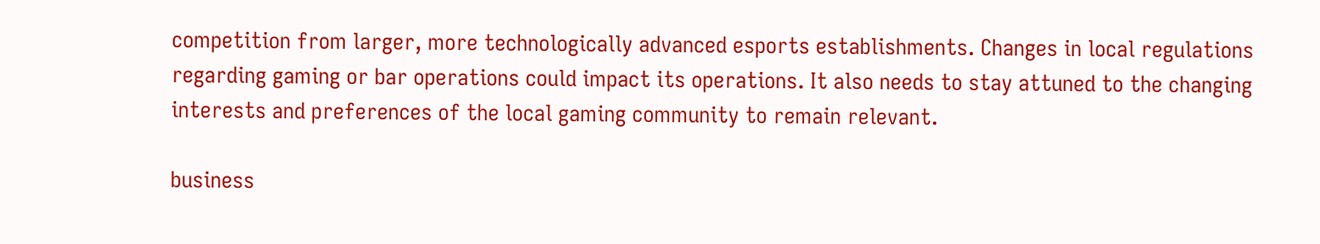competition from larger, more technologically advanced esports establishments. Changes in local regulations regarding gaming or bar operations could impact its operations. It also needs to stay attuned to the changing interests and preferences of the local gaming community to remain relevant.

business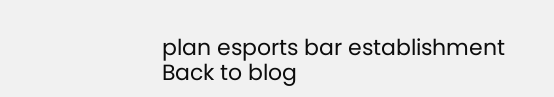plan esports bar establishment
Back to blog